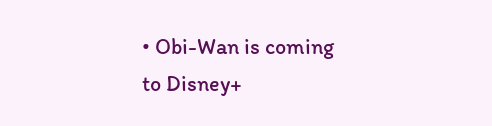• Obi-Wan is coming to Disney+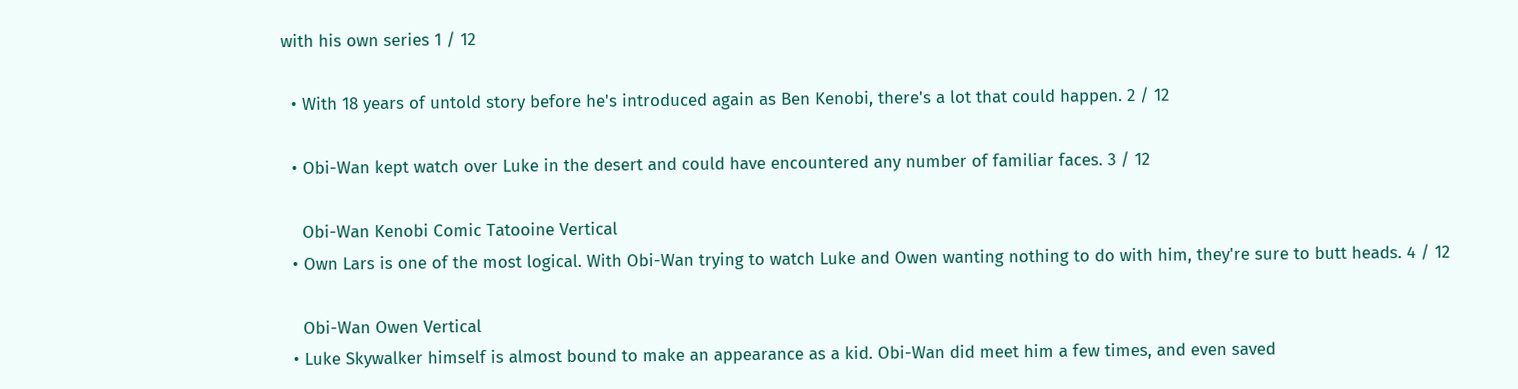with his own series 1 / 12

  • With 18 years of untold story before he's introduced again as Ben Kenobi, there's a lot that could happen. 2 / 12

  • Obi-Wan kept watch over Luke in the desert and could have encountered any number of familiar faces. 3 / 12

    Obi-Wan Kenobi Comic Tatooine Vertical
  • Own Lars is one of the most logical. With Obi-Wan trying to watch Luke and Owen wanting nothing to do with him, they're sure to butt heads. 4 / 12

    Obi-Wan Owen Vertical
  • Luke Skywalker himself is almost bound to make an appearance as a kid. Obi-Wan did meet him a few times, and even saved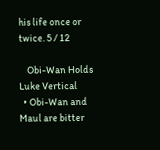his life once or twice. 5 / 12

    Obi-Wan Holds Luke Vertical
  • Obi-Wan and Maul are bitter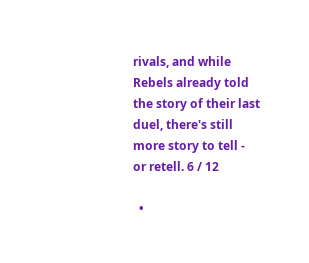rivals, and while Rebels already told the story of their last duel, there's still more story to tell - or retell. 6 / 12

  •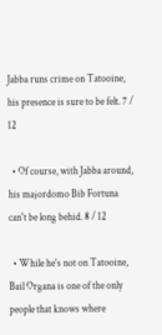Jabba runs crime on Tatooine, his presence is sure to be felt. 7 / 12

  • Of course, with Jabba around, his majordomo Bib Fortuna can't be long behid. 8 / 12

  • While he's not on Tatooine, Bail Organa is one of the only people that knows where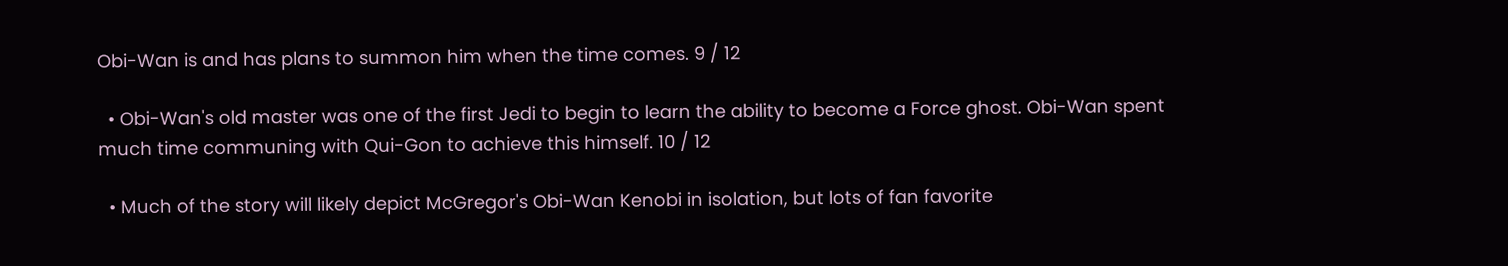Obi-Wan is and has plans to summon him when the time comes. 9 / 12

  • Obi-Wan's old master was one of the first Jedi to begin to learn the ability to become a Force ghost. Obi-Wan spent much time communing with Qui-Gon to achieve this himself. 10 / 12

  • Much of the story will likely depict McGregor's Obi-Wan Kenobi in isolation, but lots of fan favorite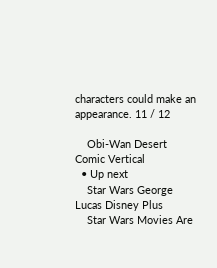characters could make an appearance. 11 / 12

    Obi-Wan Desert Comic Vertical
  • Up next
    Star Wars George Lucas Disney Plus
    Star Wars Movies Are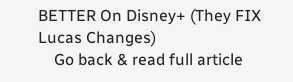BETTER On Disney+ (They FIX Lucas Changes)
    Go back & read full article